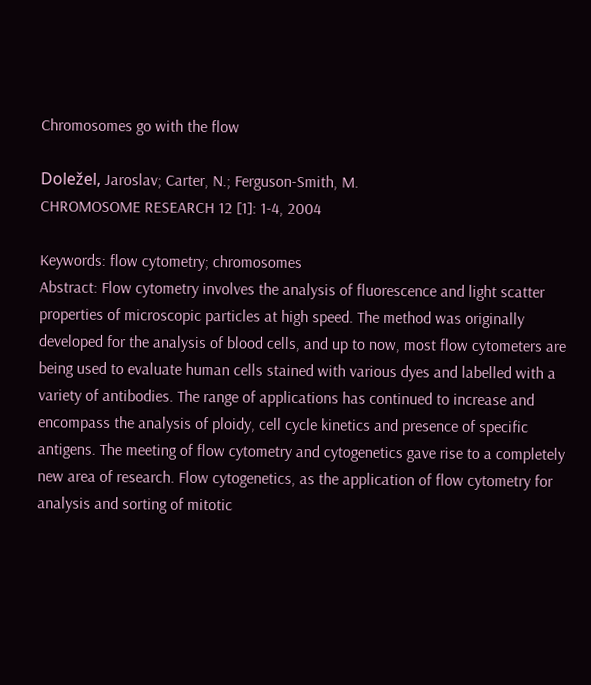Chromosomes go with the flow

Doležel, Jaroslav; Carter, N.; Ferguson-Smith, M.
CHROMOSOME RESEARCH 12 [1]: 1-4, 2004

Keywords: flow cytometry; chromosomes
Abstract: Flow cytometry involves the analysis of fluorescence and light scatter properties of microscopic particles at high speed. The method was originally developed for the analysis of blood cells, and up to now, most flow cytometers are being used to evaluate human cells stained with various dyes and labelled with a variety of antibodies. The range of applications has continued to increase and encompass the analysis of ploidy, cell cycle kinetics and presence of specific antigens. The meeting of flow cytometry and cytogenetics gave rise to a completely new area of research. Flow cytogenetics, as the application of flow cytometry for analysis and sorting of mitotic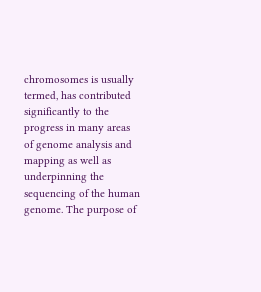chromosomes is usually termed, has contributed significantly to the progress in many areas of genome analysis and mapping as well as underpinning the sequencing of the human genome. The purpose of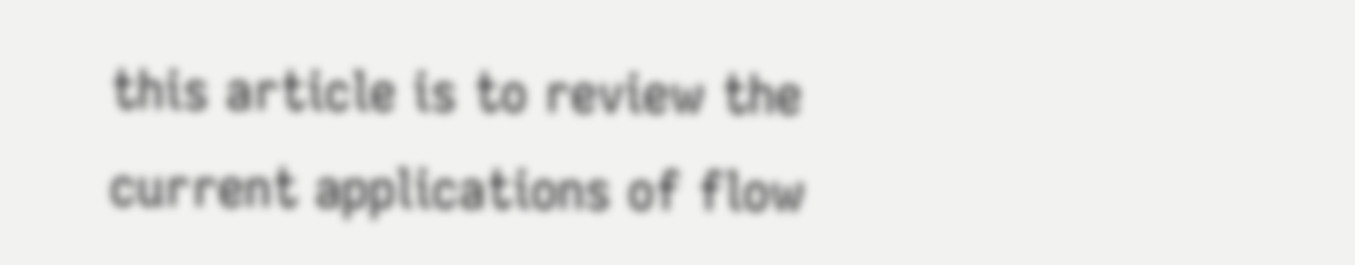this article is to review the current applications of flow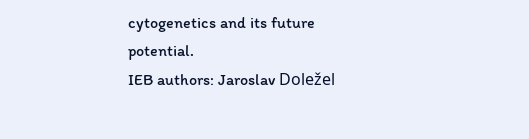cytogenetics and its future potential.
IEB authors: Jaroslav Doležel